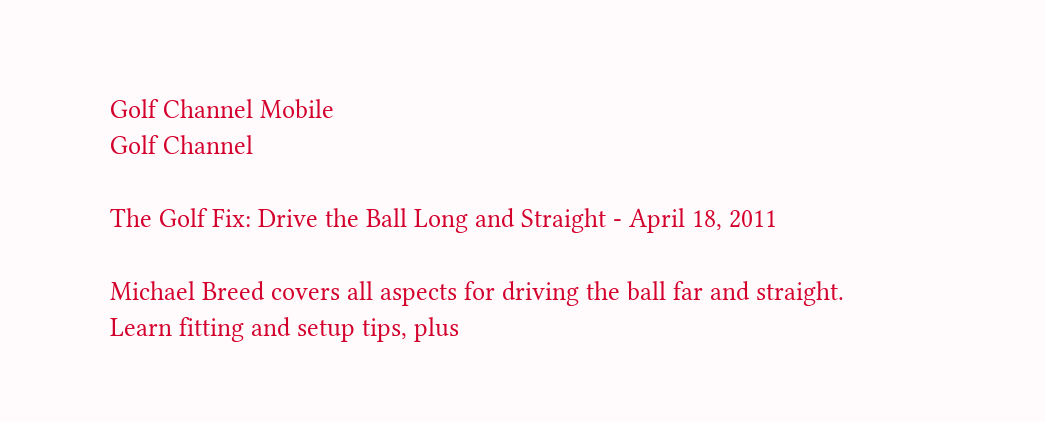Golf Channel Mobile
Golf Channel

The Golf Fix: Drive the Ball Long and Straight - April 18, 2011

Michael Breed covers all aspects for driving the ball far and straight. Learn fitting and setup tips, plus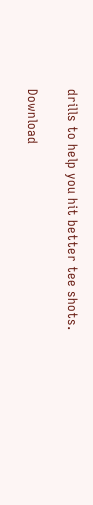drills to help you hit better tee shots.

Download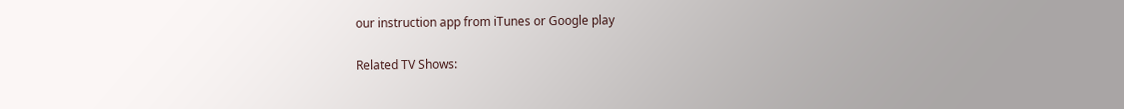our instruction app from iTunes or Google play

Related TV Shows: